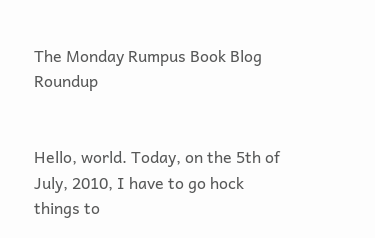The Monday Rumpus Book Blog Roundup


Hello, world. Today, on the 5th of July, 2010, I have to go hock things to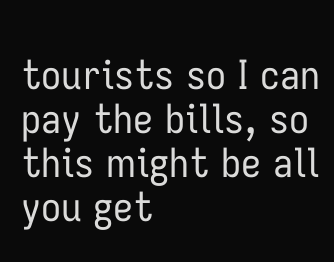tourists so I can pay the bills, so this might be all you get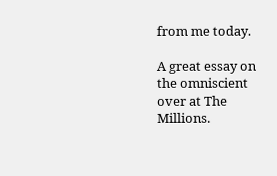from me today.

A great essay on the omniscient over at The Millions.